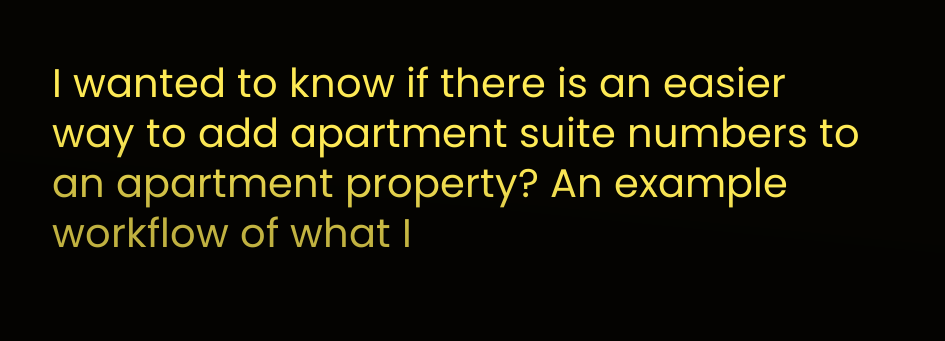I wanted to know if there is an easier way to add apartment suite numbers to an apartment property? An example workflow of what I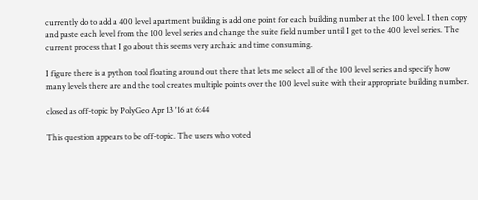currently do to add a 400 level apartment building is add one point for each building number at the 100 level. I then copy and paste each level from the 100 level series and change the suite field number until I get to the 400 level series. The current process that I go about this seems very archaic and time consuming.

I figure there is a python tool floating around out there that lets me select all of the 100 level series and specify how many levels there are and the tool creates multiple points over the 100 level suite with their appropriate building number.

closed as off-topic by PolyGeo Apr 13 '16 at 6:44

This question appears to be off-topic. The users who voted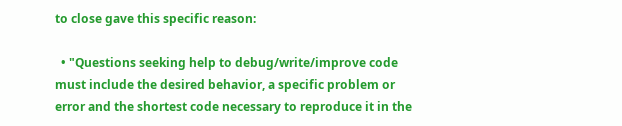to close gave this specific reason:

  • "Questions seeking help to debug/write/improve code must include the desired behavior, a specific problem or error and the shortest code necessary to reproduce it in the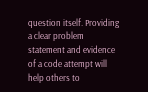question itself. Providing a clear problem statement and evidence of a code attempt will help others to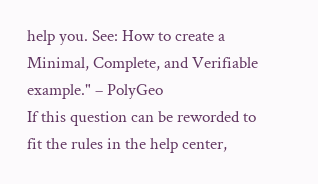help you. See: How to create a Minimal, Complete, and Verifiable example." – PolyGeo
If this question can be reworded to fit the rules in the help center,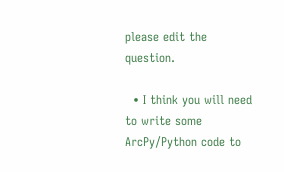please edit the question.

  • I think you will need to write some ArcPy/Python code to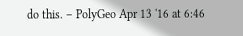do this. – PolyGeo Apr 13 '16 at 6:46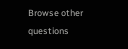Browse other questions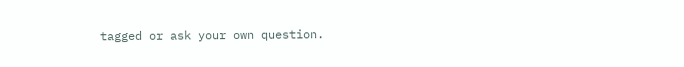tagged or ask your own question.